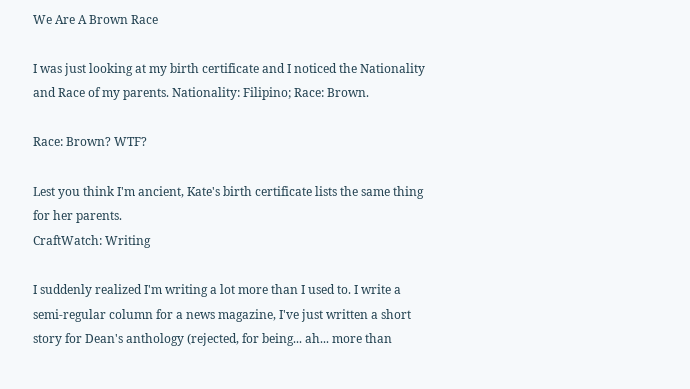We Are A Brown Race

I was just looking at my birth certificate and I noticed the Nationality and Race of my parents. Nationality: Filipino; Race: Brown.

Race: Brown? WTF?

Lest you think I'm ancient, Kate's birth certificate lists the same thing for her parents.
CraftWatch: Writing

I suddenly realized I'm writing a lot more than I used to. I write a semi-regular column for a news magazine, I've just written a short story for Dean's anthology (rejected, for being... ah... more than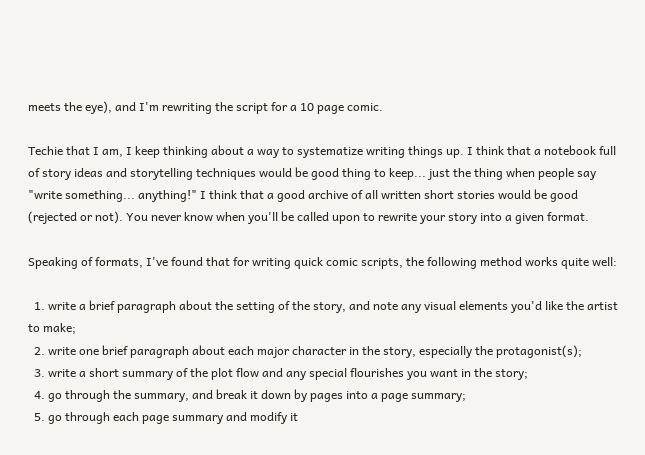meets the eye), and I'm rewriting the script for a 10 page comic.

Techie that I am, I keep thinking about a way to systematize writing things up. I think that a notebook full of story ideas and storytelling techniques would be good thing to keep... just the thing when people say "write something... anything!" I think that a good archive of all written short stories would be good (rejected or not). You never know when you'll be called upon to rewrite your story into a given format.

Speaking of formats, I've found that for writing quick comic scripts, the following method works quite well:

  1. write a brief paragraph about the setting of the story, and note any visual elements you'd like the artist to make;
  2. write one brief paragraph about each major character in the story, especially the protagonist(s);
  3. write a short summary of the plot flow and any special flourishes you want in the story;
  4. go through the summary, and break it down by pages into a page summary;
  5. go through each page summary and modify it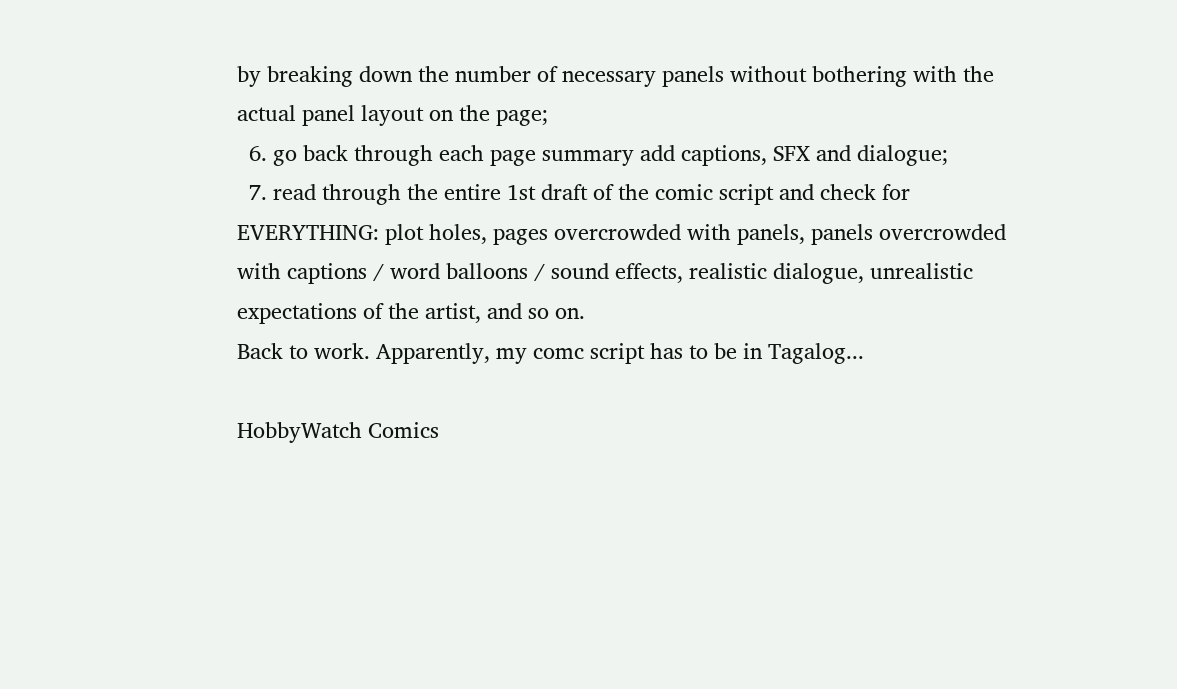by breaking down the number of necessary panels without bothering with the actual panel layout on the page;
  6. go back through each page summary add captions, SFX and dialogue;
  7. read through the entire 1st draft of the comic script and check for EVERYTHING: plot holes, pages overcrowded with panels, panels overcrowded with captions / word balloons / sound effects, realistic dialogue, unrealistic expectations of the artist, and so on.
Back to work. Apparently, my comc script has to be in Tagalog...

HobbyWatch Comics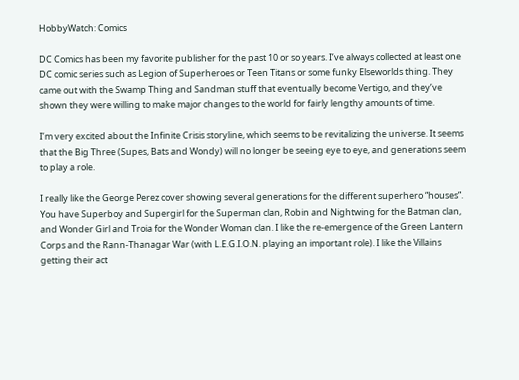HobbyWatch: Comics

DC Comics has been my favorite publisher for the past 10 or so years. I’ve always collected at least one DC comic series such as Legion of Superheroes or Teen Titans or some funky Elseworlds thing. They came out with the Swamp Thing and Sandman stuff that eventually become Vertigo, and they’ve shown they were willing to make major changes to the world for fairly lengthy amounts of time.

I’m very excited about the Infinite Crisis storyline, which seems to be revitalizing the universe. It seems that the Big Three (Supes, Bats and Wondy) will no longer be seeing eye to eye, and generations seem to play a role.

I really like the George Perez cover showing several generations for the different superhero “houses”. You have Superboy and Supergirl for the Superman clan, Robin and Nightwing for the Batman clan, and Wonder Girl and Troia for the Wonder Woman clan. I like the re-emergence of the Green Lantern Corps and the Rann-Thanagar War (with L.E.G.I.O.N. playing an important role). I like the Villains getting their act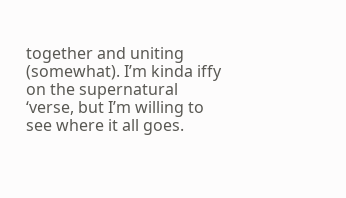together and uniting (somewhat). I’m kinda iffy on the supernatural ‘verse, but I’m willing to see where it all goes.